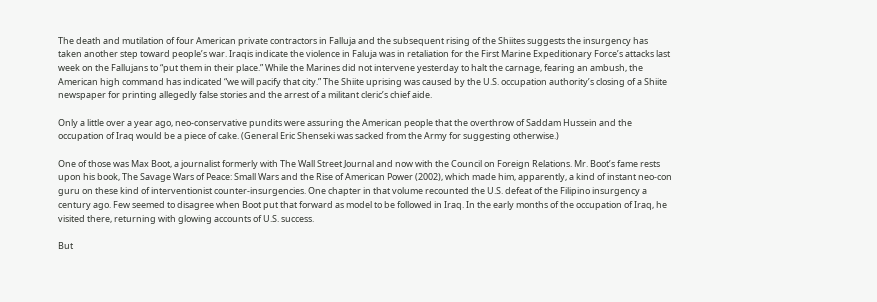The death and mutilation of four American private contractors in Falluja and the subsequent rising of the Shiites suggests the insurgency has taken another step toward people’s war. Iraqis indicate the violence in Faluja was in retaliation for the First Marine Expeditionary Force’s attacks last week on the Fallujans to “put them in their place.” While the Marines did not intervene yesterday to halt the carnage, fearing an ambush, the American high command has indicated “we will pacify that city.” The Shiite uprising was caused by the U.S. occupation authority’s closing of a Shiite newspaper for printing allegedly false stories and the arrest of a militant cleric’s chief aide.

Only a little over a year ago, neo-conservative pundits were assuring the American people that the overthrow of Saddam Hussein and the occupation of Iraq would be a piece of cake. (General Eric Shenseki was sacked from the Army for suggesting otherwise.)

One of those was Max Boot, a journalist formerly with The Wall Street Journal and now with the Council on Foreign Relations. Mr. Boot’s fame rests upon his book, The Savage Wars of Peace: Small Wars and the Rise of American Power (2002), which made him, apparently, a kind of instant neo-con guru on these kind of interventionist counter-insurgencies. One chapter in that volume recounted the U.S. defeat of the Filipino insurgency a century ago. Few seemed to disagree when Boot put that forward as model to be followed in Iraq. In the early months of the occupation of Iraq, he visited there, returning with glowing accounts of U.S. success.

But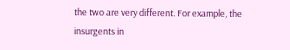the two are very different. For example, the insurgents in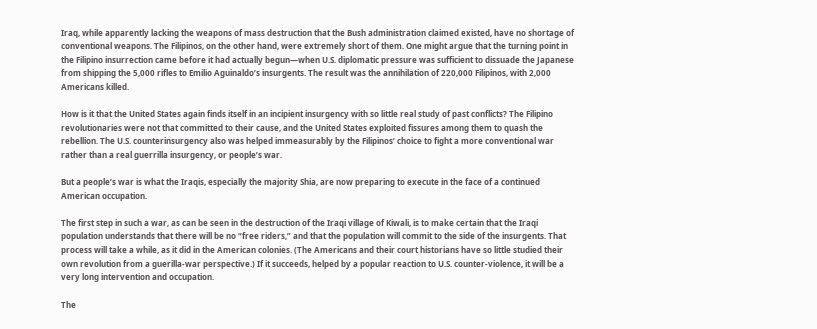Iraq, while apparently lacking the weapons of mass destruction that the Bush administration claimed existed, have no shortage of conventional weapons. The Filipinos, on the other hand, were extremely short of them. One might argue that the turning point in the Filipino insurrection came before it had actually begun—when U.S. diplomatic pressure was sufficient to dissuade the Japanese from shipping the 5,000 rifles to Emilio Aguinaldo’s insurgents. The result was the annihilation of 220,000 Filipinos, with 2,000 Americans killed.

How is it that the United States again finds itself in an incipient insurgency with so little real study of past conflicts? The Filipino revolutionaries were not that committed to their cause, and the United States exploited fissures among them to quash the rebellion. The U.S. counterinsurgency also was helped immeasurably by the Filipinos’ choice to fight a more conventional war rather than a real guerrilla insurgency, or people’s war.

But a people’s war is what the Iraqis, especially the majority Shia, are now preparing to execute in the face of a continued American occupation.

The first step in such a war, as can be seen in the destruction of the Iraqi village of Kiwali, is to make certain that the Iraqi population understands that there will be no “free riders,” and that the population will commit to the side of the insurgents. That process will take a while, as it did in the American colonies. (The Americans and their court historians have so little studied their own revolution from a guerilla-war perspective.) If it succeeds, helped by a popular reaction to U.S. counter-violence, it will be a very long intervention and occupation.

The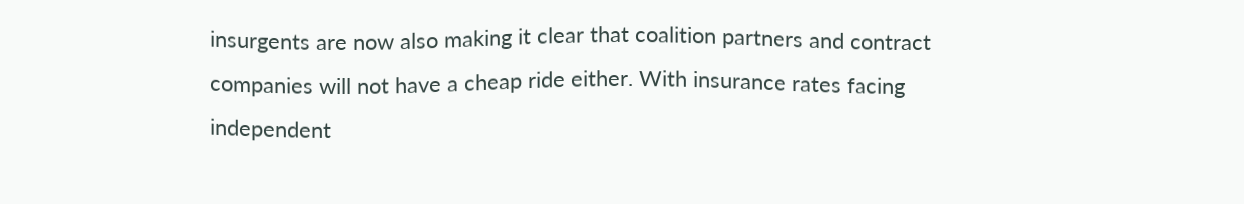insurgents are now also making it clear that coalition partners and contract companies will not have a cheap ride either. With insurance rates facing independent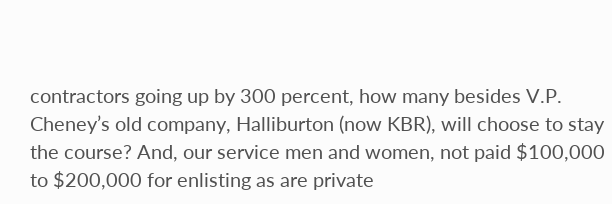contractors going up by 300 percent, how many besides V.P. Cheney’s old company, Halliburton (now KBR), will choose to stay the course? And, our service men and women, not paid $100,000 to $200,000 for enlisting as are private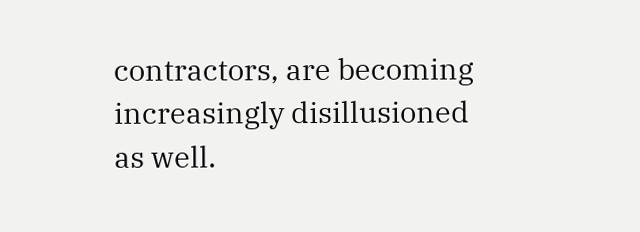contractors, are becoming increasingly disillusioned as well.